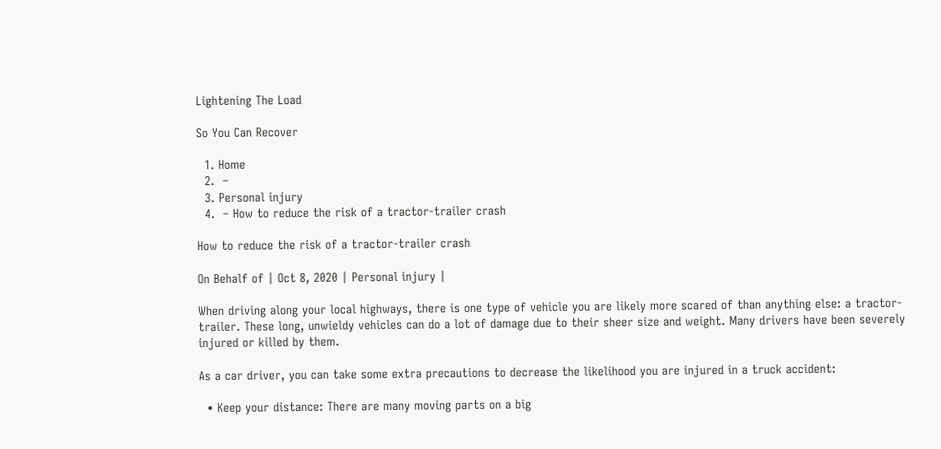Lightening The Load

So You Can Recover

  1. Home
  2.  –
  3. Personal injury
  4.  – How to reduce the risk of a tractor-trailer crash

How to reduce the risk of a tractor-trailer crash

On Behalf of | Oct 8, 2020 | Personal injury |

When driving along your local highways, there is one type of vehicle you are likely more scared of than anything else: a tractor-trailer. These long, unwieldy vehicles can do a lot of damage due to their sheer size and weight. Many drivers have been severely injured or killed by them.

As a car driver, you can take some extra precautions to decrease the likelihood you are injured in a truck accident:

  • Keep your distance: There are many moving parts on a big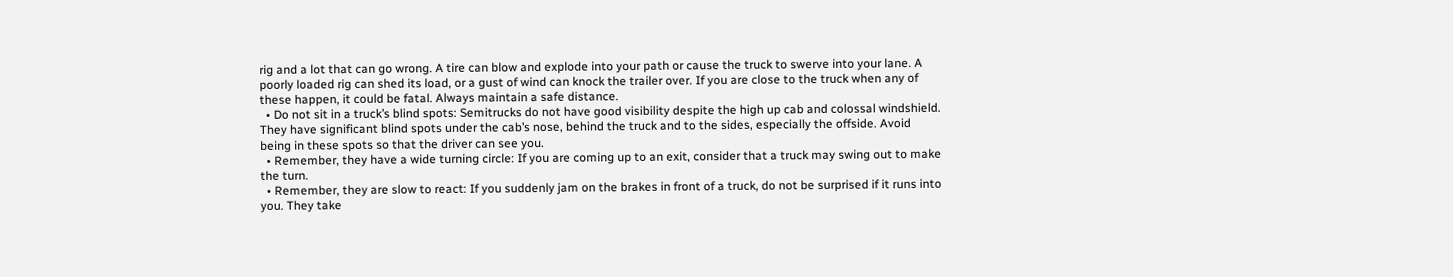rig and a lot that can go wrong. A tire can blow and explode into your path or cause the truck to swerve into your lane. A poorly loaded rig can shed its load, or a gust of wind can knock the trailer over. If you are close to the truck when any of these happen, it could be fatal. Always maintain a safe distance.
  • Do not sit in a truck’s blind spots: Semitrucks do not have good visibility despite the high up cab and colossal windshield. They have significant blind spots under the cab’s nose, behind the truck and to the sides, especially the offside. Avoid being in these spots so that the driver can see you.
  • Remember, they have a wide turning circle: If you are coming up to an exit, consider that a truck may swing out to make the turn.
  • Remember, they are slow to react: If you suddenly jam on the brakes in front of a truck, do not be surprised if it runs into you. They take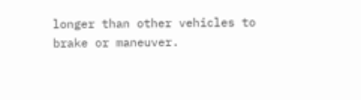longer than other vehicles to brake or maneuver.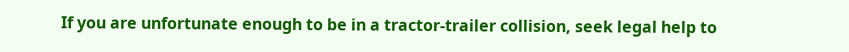If you are unfortunate enough to be in a tractor-trailer collision, seek legal help to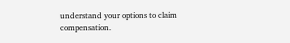understand your options to claim compensation.